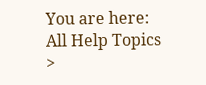You are here: All Help Topics >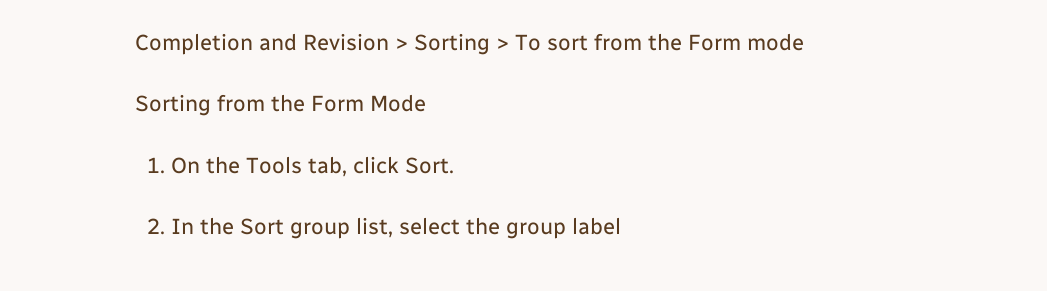Completion and Revision > Sorting > To sort from the Form mode

Sorting from the Form Mode

  1. On the Tools tab, click Sort.

  2. In the Sort group list, select the group label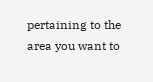pertaining to the area you want to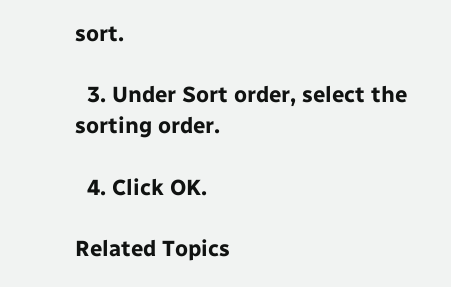sort.

  3. Under Sort order, select the sorting order.

  4. Click OK.

Related Topics